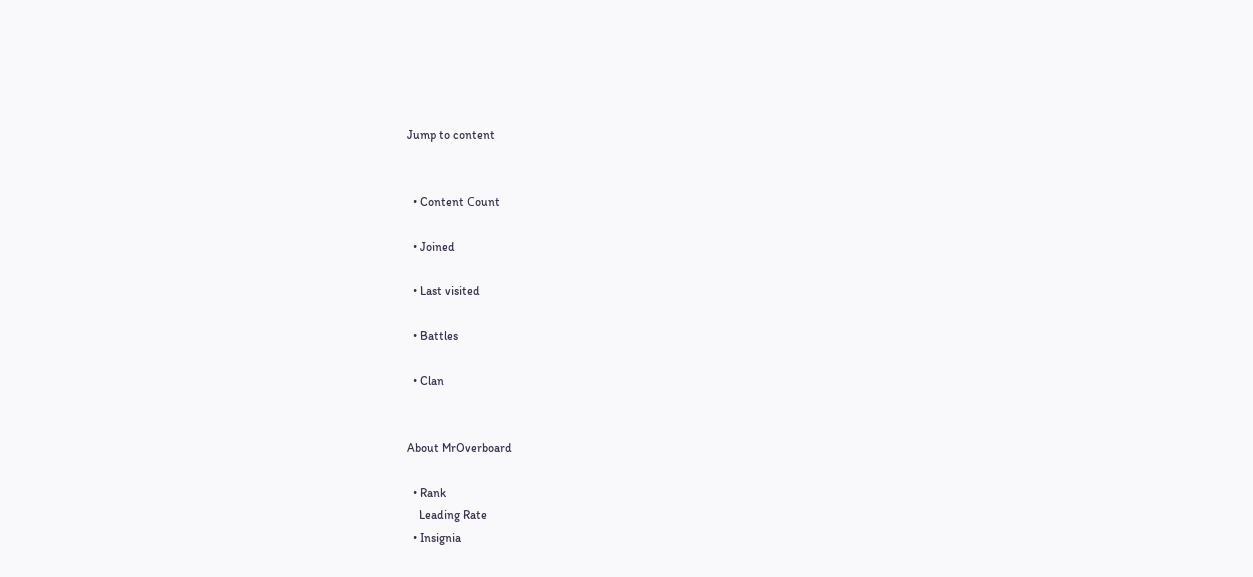Jump to content


  • Content Сount

  • Joined

  • Last visited

  • Battles

  • Clan


About MrOverboard

  • Rank
    Leading Rate
  • Insignia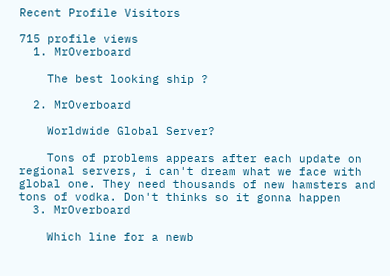Recent Profile Visitors

715 profile views
  1. MrOverboard

    The best looking ship ?

  2. MrOverboard

    Worldwide Global Server?

    Tons of problems appears after each update on regional servers, i can't dream what we face with global one. They need thousands of new hamsters and tons of vodka. Don't thinks so it gonna happen
  3. MrOverboard

    Which line for a newb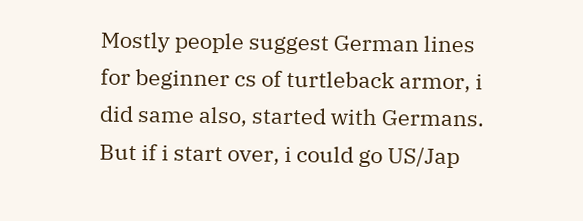Mostly people suggest German lines for beginner cs of turtleback armor, i did same also, started with Germans. But if i start over, i could go US/Jap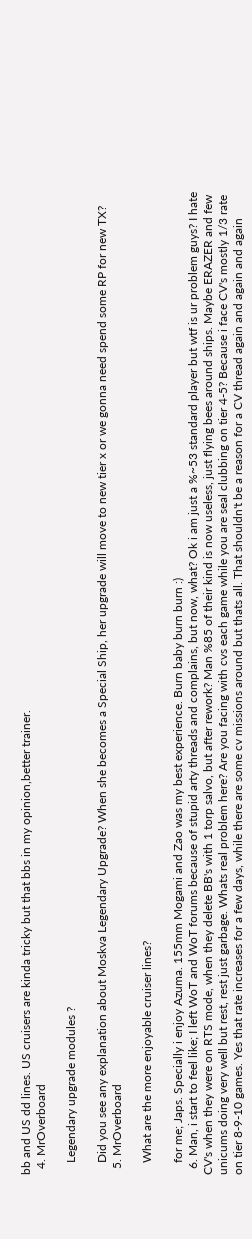bb and US dd lines. US cruisers are kinda tricky but that bbs in my opinion,better trainer.
  4. MrOverboard

    Legendary upgrade modules ?

    Did you see any explanation about Moskva Legendary Upgrade? When she becomes a Special Ship, her upgrade will move to new tier x or we gonna need spend some RP for new TX?
  5. MrOverboard

    What are the more enjoyable cruiser lines?

    for me; Japs. Specially i enjoy Azuma. 155mm Mogami and Zao was my best experience. Burn baby burn burn :)
  6. Man, i start to feel like; I left WoT and WoT forums because of stupid arty threads and complains, but now, what? Ok i am just a %~53 standard player but wtf is ur problem guys? I hate CV's when they were on RTS mode, when they delete BB's with 1 torp salvo, but after rework? Man %85 of their kind is now useless, just flying bees around ships. Maybe ERAZER and few unicums doing very well but rest, rest just garbage. Whats real problem here? Are you facing with cvs each game while you are seal clubbing on tier 4-5? Because i face CV's mostly 1/3 rate on tier 8-9-10 games. Yes that rate increases for a few days, while there are some cv missions around but thats all. That shouldn't be a reason for a CV thread again and again and again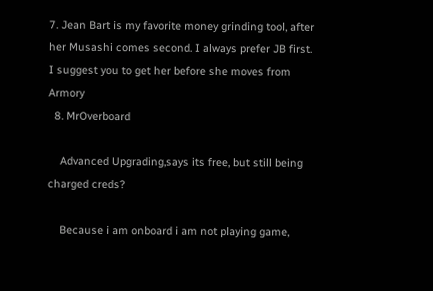7. Jean Bart is my favorite money grinding tool, after her Musashi comes second. I always prefer JB first. I suggest you to get her before she moves from Armory
  8. MrOverboard

    Advanced Upgrading,says its free, but still being charged creds?

    Because i am onboard i am not playing game,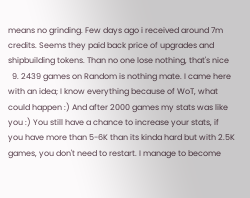means no grinding. Few days ago i received around 7m credits. Seems they paid back price of upgrades and shipbuilding tokens. Than no one lose nothing, that's nice
  9. 2439 games on Random is nothing mate. I came here with an idea; I know everything because of WoT, what could happen :) And after 2000 games my stats was like you :) You still have a chance to increase your stats, if you have more than 5-6K than its kinda hard but with 2.5K games, you don't need to restart. I manage to become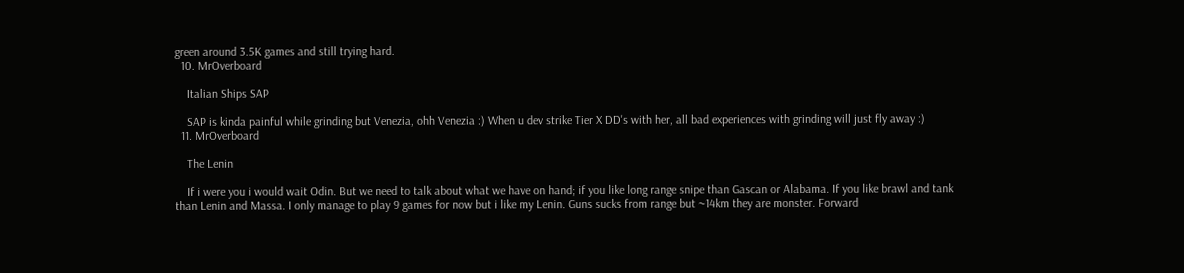green around 3.5K games and still trying hard.
  10. MrOverboard

    Italian Ships SAP

    SAP is kinda painful while grinding but Venezia, ohh Venezia :) When u dev strike Tier X DD's with her, all bad experiences with grinding will just fly away :)
  11. MrOverboard

    The Lenin

    If i were you i would wait Odin. But we need to talk about what we have on hand; if you like long range snipe than Gascan or Alabama. If you like brawl and tank than Lenin and Massa. I only manage to play 9 games for now but i like my Lenin. Guns sucks from range but ~14km they are monster. Forward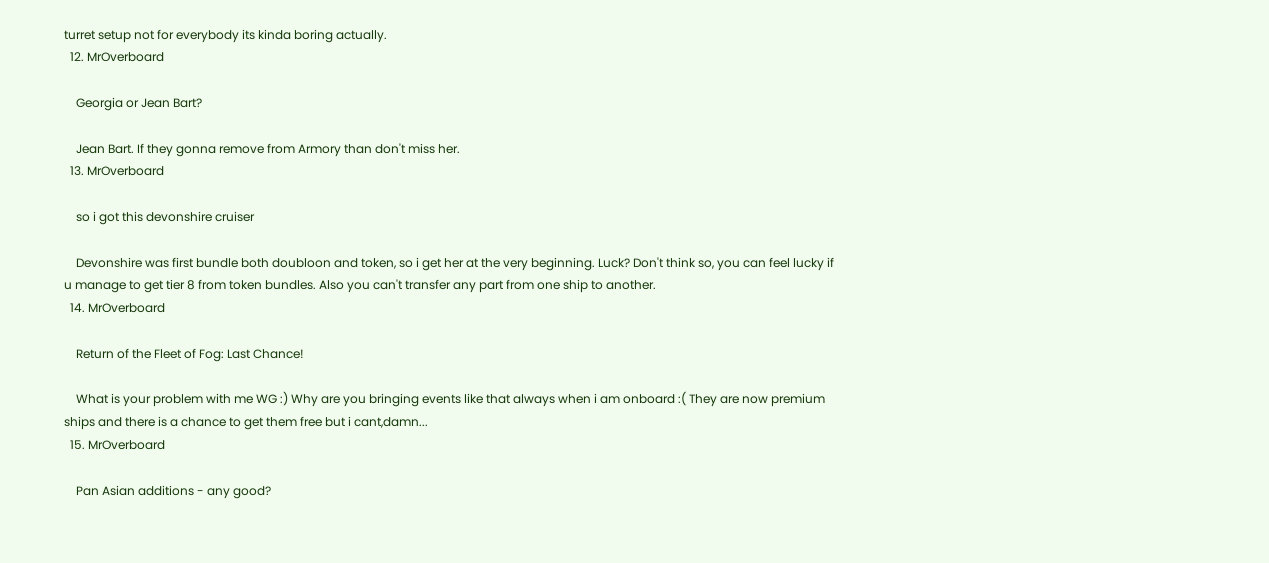turret setup not for everybody its kinda boring actually.
  12. MrOverboard

    Georgia or Jean Bart?

    Jean Bart. If they gonna remove from Armory than don't miss her.
  13. MrOverboard

    so i got this devonshire cruiser

    Devonshire was first bundle both doubloon and token, so i get her at the very beginning. Luck? Don't think so, you can feel lucky if u manage to get tier 8 from token bundles. Also you can't transfer any part from one ship to another.
  14. MrOverboard

    Return of the Fleet of Fog: Last Chance!

    What is your problem with me WG :) Why are you bringing events like that always when i am onboard :( They are now premium ships and there is a chance to get them free but i cant,damn...
  15. MrOverboard

    Pan Asian additions - any good?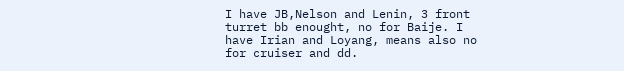I have JB,Nelson and Lenin, 3 front turret bb enought, no for Baije. I have Irian and Loyang, means also no for cruiser and dd.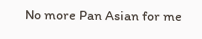No more Pan Asian for me